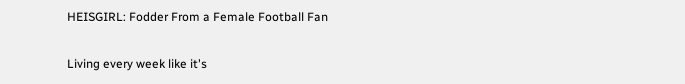HEISGIRL: Fodder From a Female Football Fan

Living every week like it's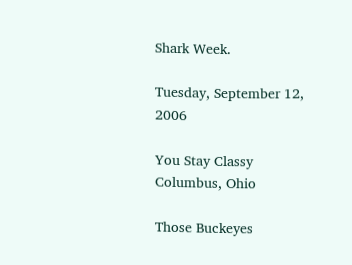Shark Week.

Tuesday, September 12, 2006

You Stay Classy Columbus, Ohio

Those Buckeyes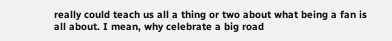really could teach us all a thing or two about what being a fan is all about. I mean, why celebrate a big road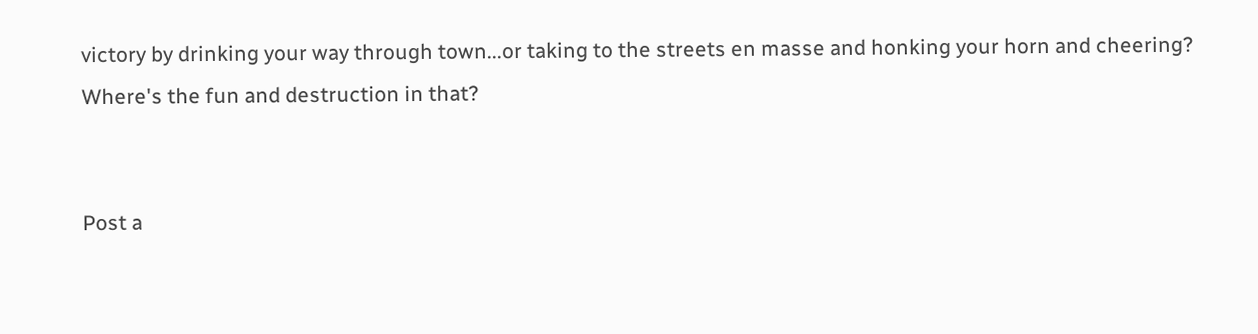victory by drinking your way through town...or taking to the streets en masse and honking your horn and cheering? Where's the fun and destruction in that?


Post a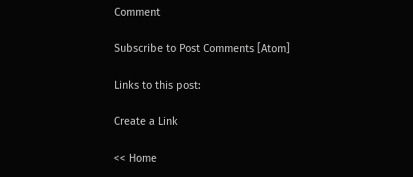Comment

Subscribe to Post Comments [Atom]

Links to this post:

Create a Link

<< Home